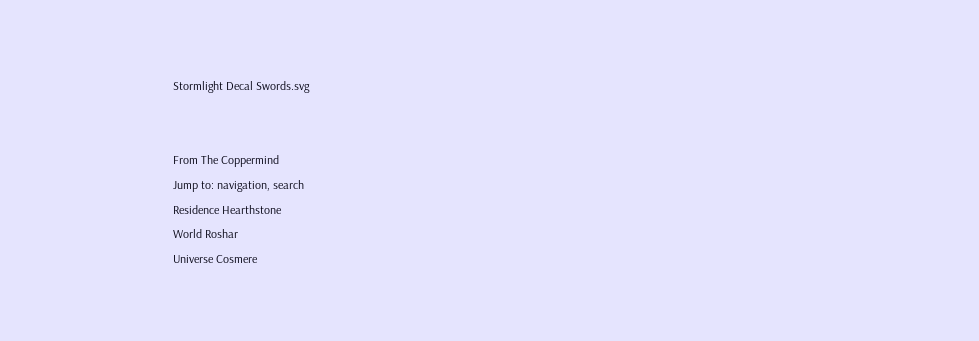Stormlight Decal Swords.svg


From The Coppermind
Jump to: navigation, search
Residence Hearthstone
World Roshar
Universe Cosmere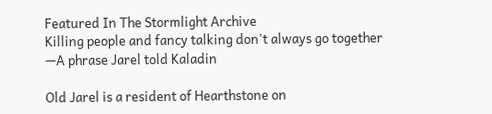Featured In The Stormlight Archive
Killing people and fancy talking don't always go together
—A phrase Jarel told Kaladin

Old Jarel is a resident of Hearthstone on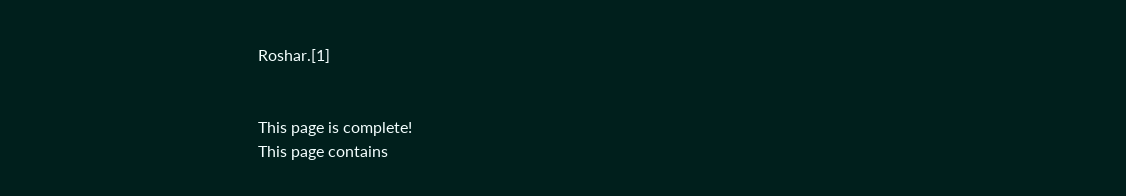Roshar.[1]


This page is complete!
This page contains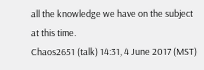all the knowledge we have on the subject at this time.
Chaos2651 (talk) 14:31, 4 June 2017 (MST)